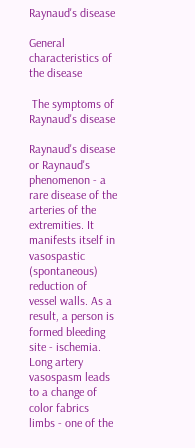Raynaud's disease

General characteristics of the disease

 The symptoms of Raynaud's disease

Raynaud's disease or Raynaud's phenomenon - a rare disease of the arteries of the extremities. It manifests itself in vasospastic (spontaneous) reduction of vessel walls. As a result, a person is formed bleeding site - ischemia. Long artery vasospasm leads to a change of color fabrics limbs - one of the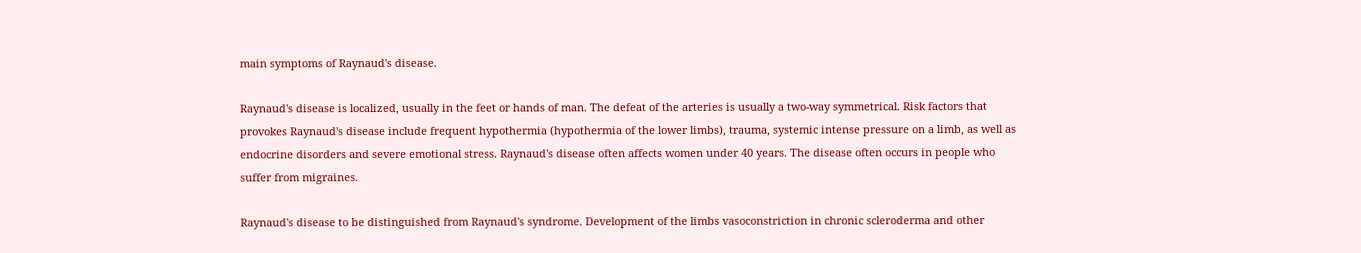main symptoms of Raynaud's disease.

Raynaud's disease is localized, usually in the feet or hands of man. The defeat of the arteries is usually a two-way symmetrical. Risk factors that provokes Raynaud's disease include frequent hypothermia (hypothermia of the lower limbs), trauma, systemic intense pressure on a limb, as well as endocrine disorders and severe emotional stress. Raynaud's disease often affects women under 40 years. The disease often occurs in people who suffer from migraines.

Raynaud's disease to be distinguished from Raynaud's syndrome. Development of the limbs vasoconstriction in chronic scleroderma and other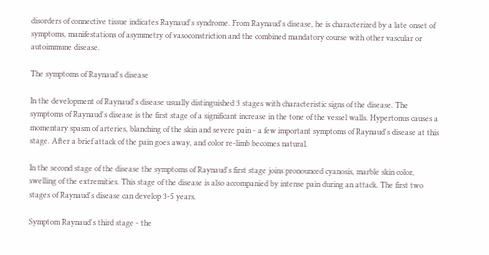disorders of connective tissue indicates Raynaud's syndrome. From Raynaud's disease, he is characterized by a late onset of symptoms, manifestations of asymmetry of vasoconstriction and the combined mandatory course with other vascular or autoimmune disease.

The symptoms of Raynaud's disease

In the development of Raynaud's disease usually distinguished 3 stages with characteristic signs of the disease. The symptoms of Raynaud's disease is the first stage of a significant increase in the tone of the vessel walls. Hypertonus causes a momentary spasm of arteries, blanching of the skin and severe pain - a few important symptoms of Raynaud's disease at this stage. After a brief attack of the pain goes away, and color re-limb becomes natural.

In the second stage of the disease the symptoms of Raynaud's first stage joins pronounced cyanosis, marble skin color, swelling of the extremities. This stage of the disease is also accompanied by intense pain during an attack. The first two stages of Raynaud's disease can develop 3-5 years.

Symptom Raynaud's third stage - the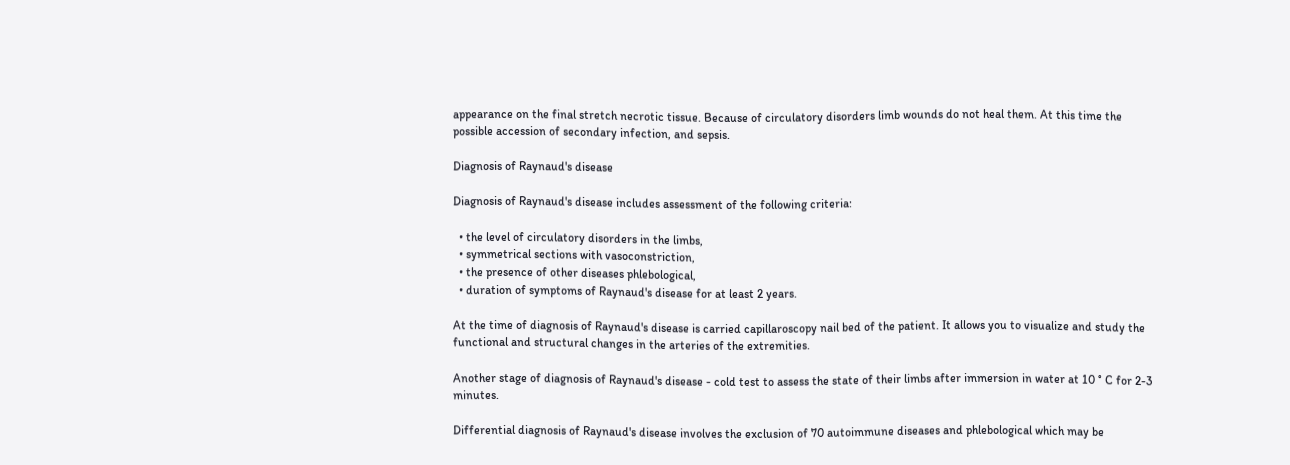appearance on the final stretch necrotic tissue. Because of circulatory disorders limb wounds do not heal them. At this time the possible accession of secondary infection, and sepsis.

Diagnosis of Raynaud's disease

Diagnosis of Raynaud's disease includes assessment of the following criteria:

  • the level of circulatory disorders in the limbs,
  • symmetrical sections with vasoconstriction,
  • the presence of other diseases phlebological,
  • duration of symptoms of Raynaud's disease for at least 2 years.

At the time of diagnosis of Raynaud's disease is carried capillaroscopy nail bed of the patient. It allows you to visualize and study the functional and structural changes in the arteries of the extremities.

Another stage of diagnosis of Raynaud's disease - cold test to assess the state of their limbs after immersion in water at 10 ° C for 2-3 minutes.

Differential diagnosis of Raynaud's disease involves the exclusion of 70 autoimmune diseases and phlebological which may be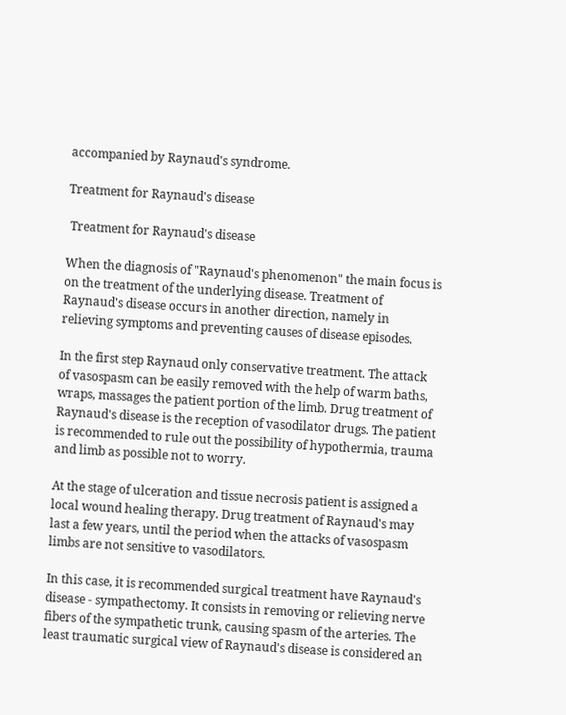accompanied by Raynaud's syndrome.

Treatment for Raynaud's disease

 Treatment for Raynaud's disease

When the diagnosis of "Raynaud's phenomenon" the main focus is on the treatment of the underlying disease. Treatment of Raynaud's disease occurs in another direction, namely in relieving symptoms and preventing causes of disease episodes.

In the first step Raynaud only conservative treatment. The attack of vasospasm can be easily removed with the help of warm baths, wraps, massages the patient portion of the limb. Drug treatment of Raynaud's disease is the reception of vasodilator drugs. The patient is recommended to rule out the possibility of hypothermia, trauma and limb as possible not to worry.

At the stage of ulceration and tissue necrosis patient is assigned a local wound healing therapy. Drug treatment of Raynaud's may last a few years, until the period when the attacks of vasospasm limbs are not sensitive to vasodilators.

In this case, it is recommended surgical treatment have Raynaud's disease - sympathectomy. It consists in removing or relieving nerve fibers of the sympathetic trunk, causing spasm of the arteries. The least traumatic surgical view of Raynaud's disease is considered an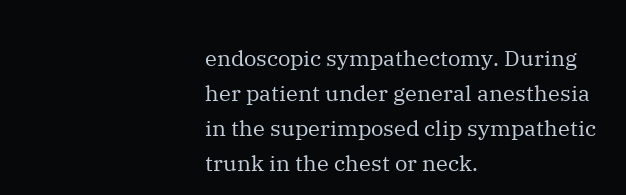endoscopic sympathectomy. During her patient under general anesthesia in the superimposed clip sympathetic trunk in the chest or neck.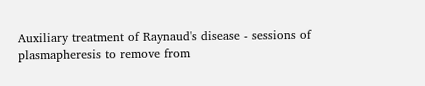Auxiliary treatment of Raynaud's disease - sessions of plasmapheresis to remove from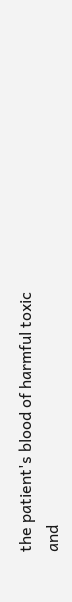the patient's blood of harmful toxic and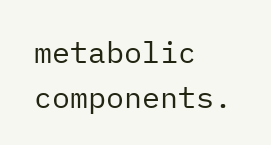metabolic components.